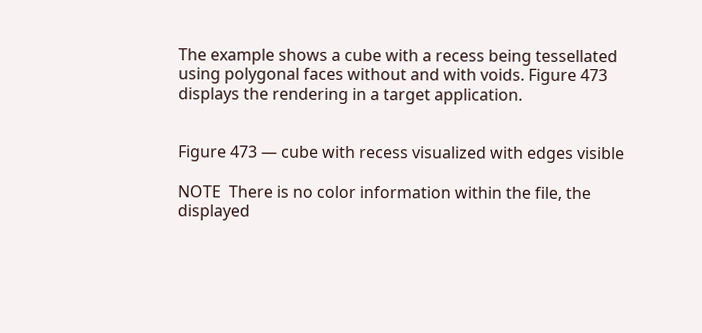The example shows a cube with a recess being tessellated using polygonal faces without and with voids. Figure 473 displays the rendering in a target application.


Figure 473 — cube with recess visualized with edges visible

NOTE  There is no color information within the file, the displayed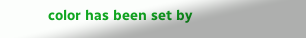color has been set by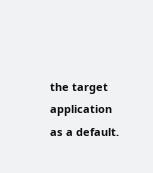the target application as a default.